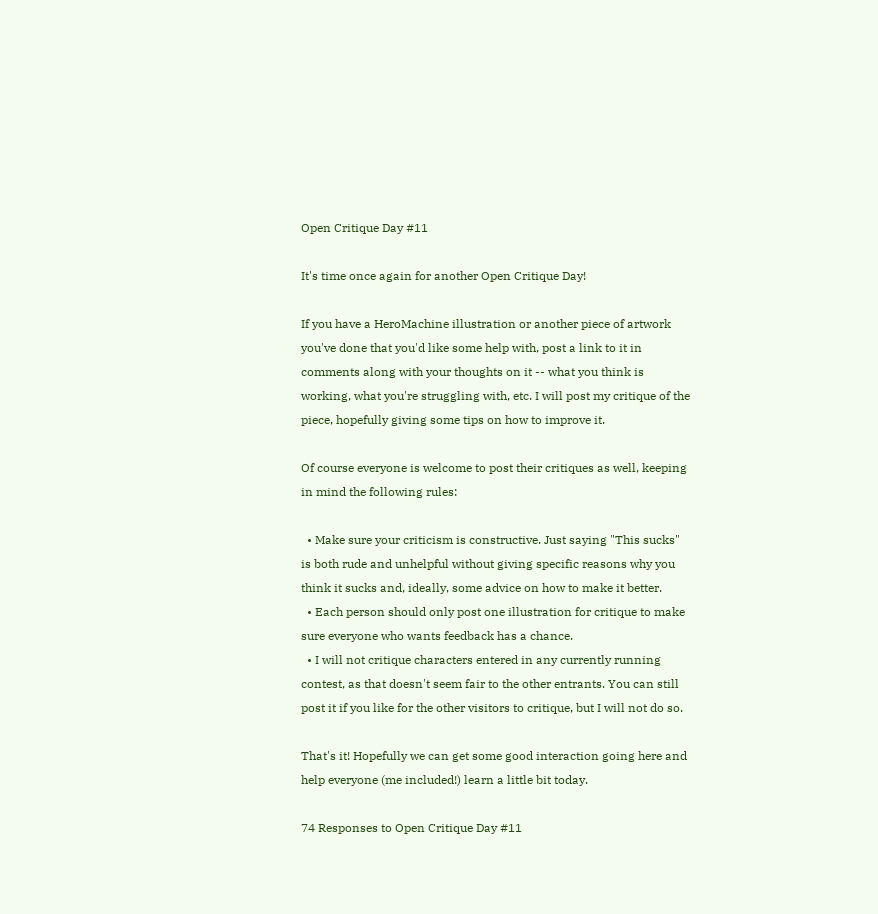Open Critique Day #11

It's time once again for another Open Critique Day!

If you have a HeroMachine illustration or another piece of artwork you've done that you'd like some help with, post a link to it in comments along with your thoughts on it -- what you think is working, what you're struggling with, etc. I will post my critique of the piece, hopefully giving some tips on how to improve it.

Of course everyone is welcome to post their critiques as well, keeping in mind the following rules:

  • Make sure your criticism is constructive. Just saying "This sucks" is both rude and unhelpful without giving specific reasons why you think it sucks and, ideally, some advice on how to make it better.
  • Each person should only post one illustration for critique to make sure everyone who wants feedback has a chance.
  • I will not critique characters entered in any currently running contest, as that doesn't seem fair to the other entrants. You can still post it if you like for the other visitors to critique, but I will not do so.

That's it! Hopefully we can get some good interaction going here and help everyone (me included!) learn a little bit today.

74 Responses to Open Critique Day #11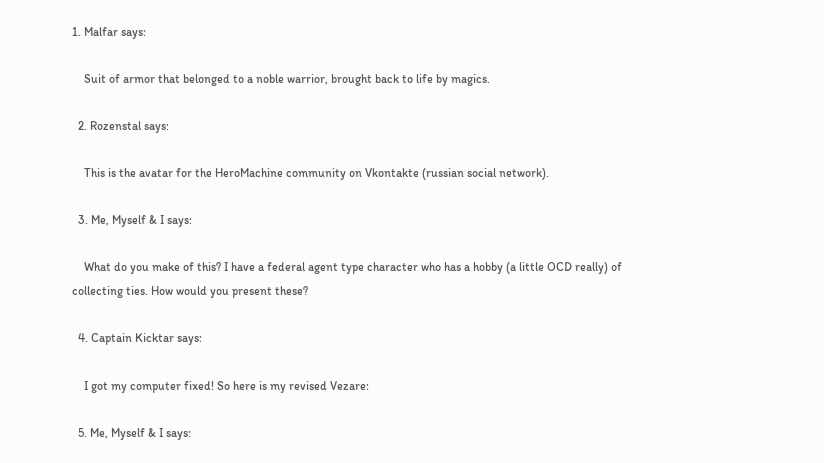1. Malfar says:

    Suit of armor that belonged to a noble warrior, brought back to life by magics.

  2. Rozenstal says:

    This is the avatar for the HeroMachine community on Vkontakte (russian social network).

  3. Me, Myself & I says:

    What do you make of this? I have a federal agent type character who has a hobby (a little OCD really) of collecting ties. How would you present these?

  4. Captain Kicktar says:

    I got my computer fixed! So here is my revised Vezare:

  5. Me, Myself & I says: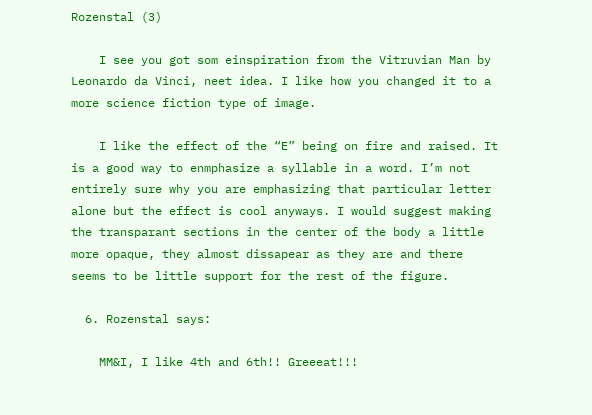Rozenstal (3)

    I see you got som einspiration from the Vitruvian Man by Leonardo da Vinci, neet idea. I like how you changed it to a more science fiction type of image.

    I like the effect of the “E” being on fire and raised. It is a good way to enmphasize a syllable in a word. I’m not entirely sure why you are emphasizing that particular letter alone but the effect is cool anyways. I would suggest making the transparant sections in the center of the body a little more opaque, they almost dissapear as they are and there seems to be little support for the rest of the figure.

  6. Rozenstal says:

    MM&I, I like 4th and 6th!! Greeeat!!!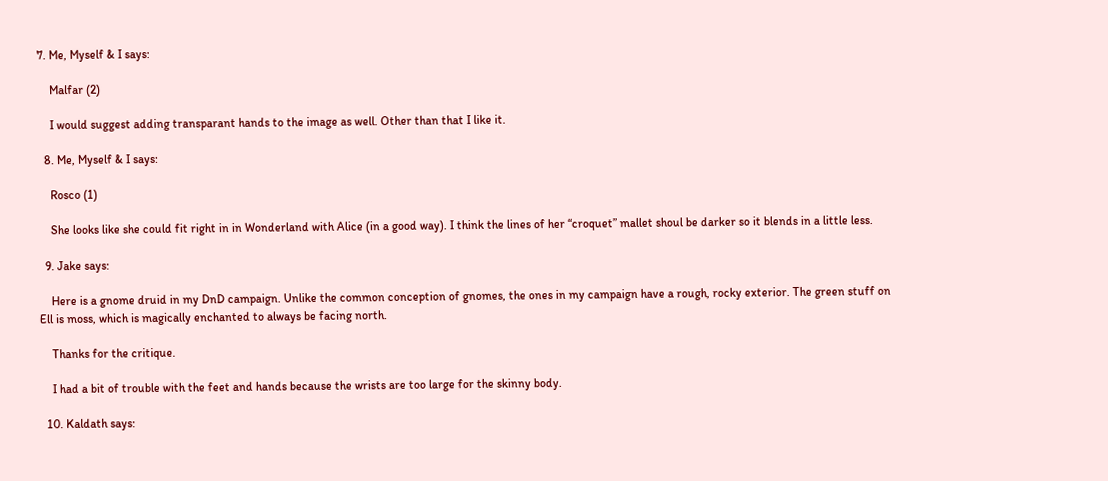7. Me, Myself & I says:

    Malfar (2)

    I would suggest adding transparant hands to the image as well. Other than that I like it.

  8. Me, Myself & I says:

    Rosco (1)

    She looks like she could fit right in in Wonderland with Alice (in a good way). I think the lines of her “croquet” mallet shoul be darker so it blends in a little less.

  9. Jake says:

    Here is a gnome druid in my DnD campaign. Unlike the common conception of gnomes, the ones in my campaign have a rough, rocky exterior. The green stuff on Ell is moss, which is magically enchanted to always be facing north.

    Thanks for the critique.

    I had a bit of trouble with the feet and hands because the wrists are too large for the skinny body.

  10. Kaldath says: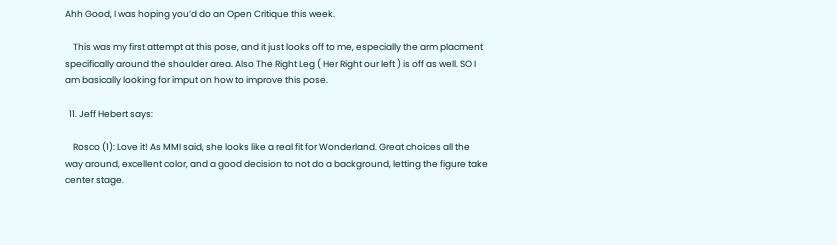Ahh Good, I was hoping you’d do an Open Critique this week.

    This was my first attempt at this pose, and it just looks off to me, especially the arm placment specifically around the shoulder area. Also The Right Leg ( Her Right our left ) is off as well. SO I am basically looking for imput on how to improve this pose.

  11. Jeff Hebert says:

    Rosco (1): Love it! As MMI said, she looks like a real fit for Wonderland. Great choices all the way around, excellent color, and a good decision to not do a background, letting the figure take center stage.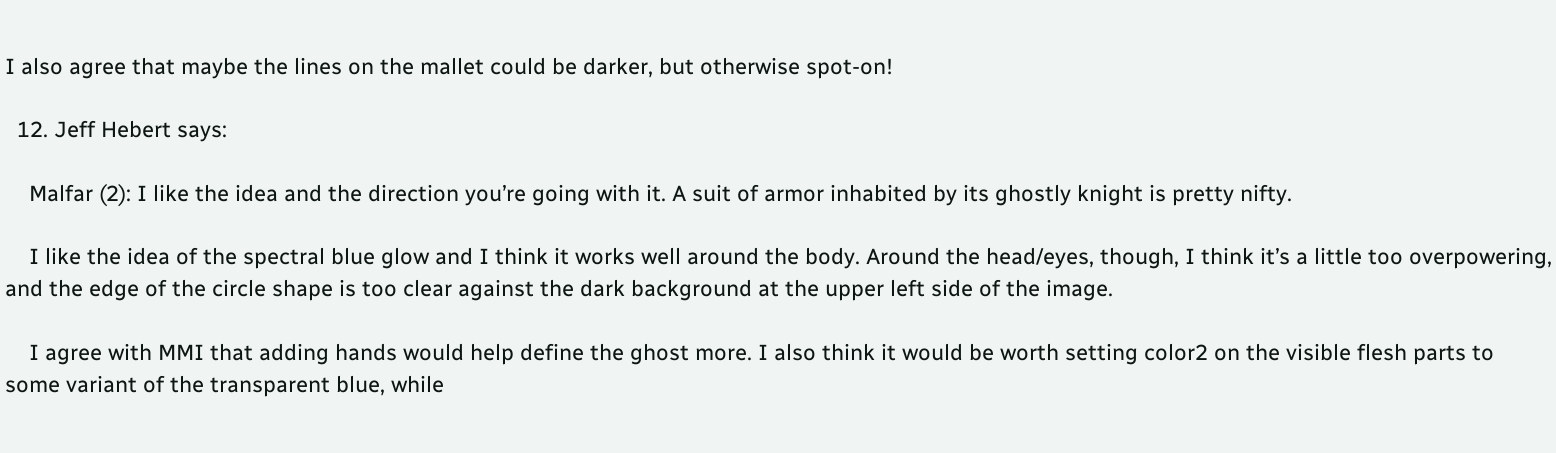I also agree that maybe the lines on the mallet could be darker, but otherwise spot-on!

  12. Jeff Hebert says:

    Malfar (2): I like the idea and the direction you’re going with it. A suit of armor inhabited by its ghostly knight is pretty nifty.

    I like the idea of the spectral blue glow and I think it works well around the body. Around the head/eyes, though, I think it’s a little too overpowering, and the edge of the circle shape is too clear against the dark background at the upper left side of the image.

    I agree with MMI that adding hands would help define the ghost more. I also think it would be worth setting color2 on the visible flesh parts to some variant of the transparent blue, while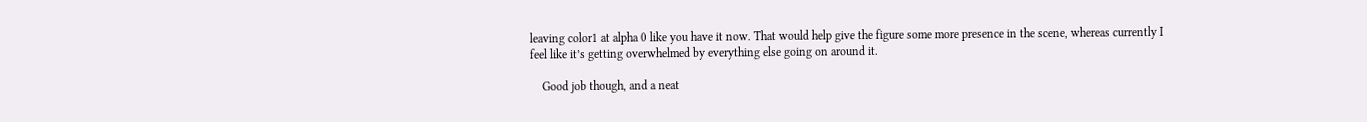leaving color1 at alpha 0 like you have it now. That would help give the figure some more presence in the scene, whereas currently I feel like it’s getting overwhelmed by everything else going on around it.

    Good job though, and a neat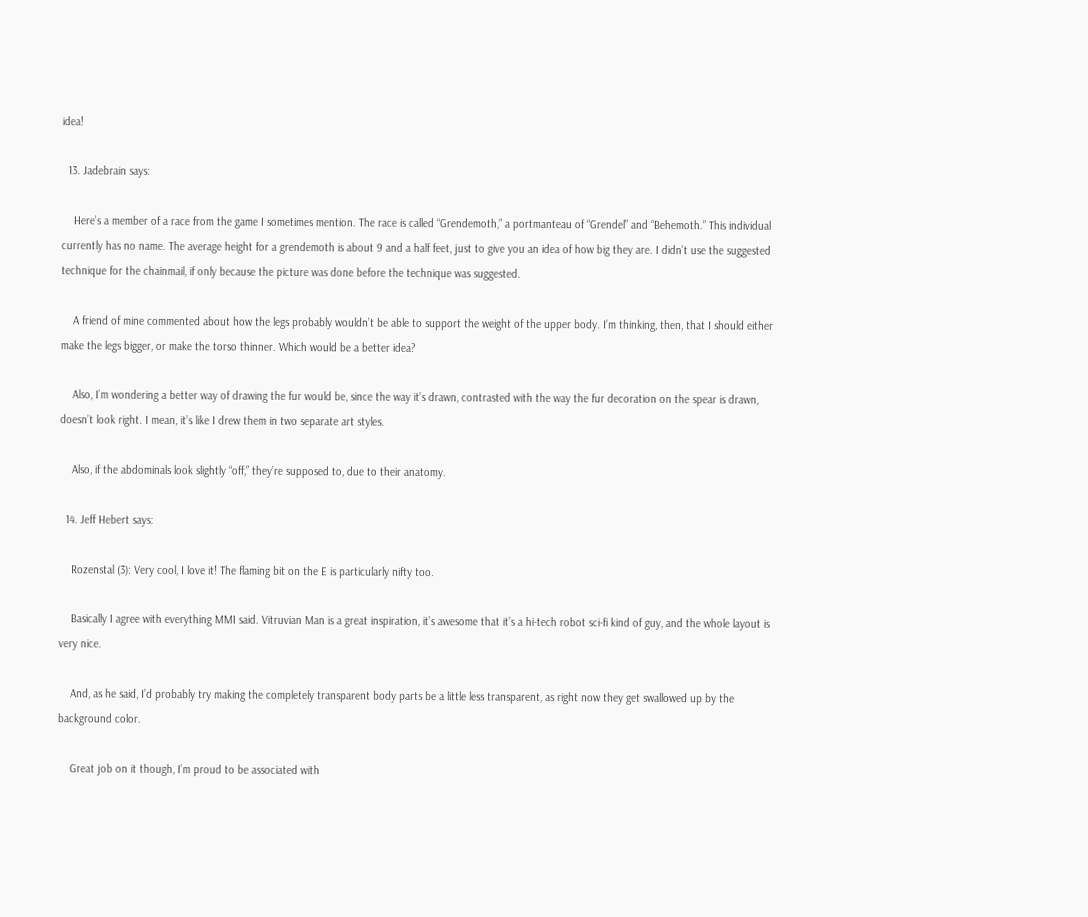idea!

  13. Jadebrain says:

    Here’s a member of a race from the game I sometimes mention. The race is called “Grendemoth,” a portmanteau of “Grendel” and “Behemoth.” This individual currently has no name. The average height for a grendemoth is about 9 and a half feet, just to give you an idea of how big they are. I didn’t use the suggested technique for the chainmail, if only because the picture was done before the technique was suggested.

    A friend of mine commented about how the legs probably wouldn’t be able to support the weight of the upper body. I’m thinking, then, that I should either make the legs bigger, or make the torso thinner. Which would be a better idea?

    Also, I’m wondering a better way of drawing the fur would be, since the way it’s drawn, contrasted with the way the fur decoration on the spear is drawn, doesn’t look right. I mean, it’s like I drew them in two separate art styles.

    Also, if the abdominals look slightly “off,” they’re supposed to, due to their anatomy.

  14. Jeff Hebert says:

    Rozenstal (3): Very cool, I love it! The flaming bit on the E is particularly nifty too.

    Basically I agree with everything MMI said. Vitruvian Man is a great inspiration, it’s awesome that it’s a hi-tech robot sci-fi kind of guy, and the whole layout is very nice.

    And, as he said, I’d probably try making the completely transparent body parts be a little less transparent, as right now they get swallowed up by the background color.

    Great job on it though, I’m proud to be associated with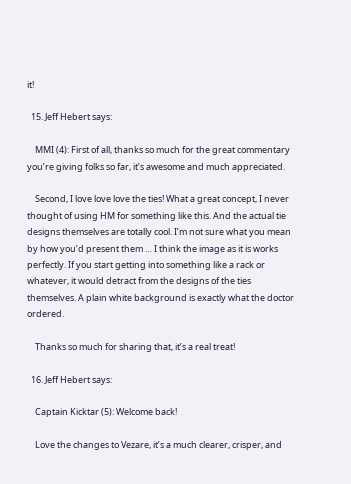it!

  15. Jeff Hebert says:

    MMI (4): First of all, thanks so much for the great commentary you’re giving folks so far, it’s awesome and much appreciated.

    Second, I love love love the ties! What a great concept, I never thought of using HM for something like this. And the actual tie designs themselves are totally cool. I’m not sure what you mean by how you’d present them … I think the image as it is works perfectly. If you start getting into something like a rack or whatever, it would detract from the designs of the ties themselves. A plain white background is exactly what the doctor ordered.

    Thanks so much for sharing that, it’s a real treat!

  16. Jeff Hebert says:

    Captain Kicktar (5): Welcome back!

    Love the changes to Vezare, it’s a much clearer, crisper, and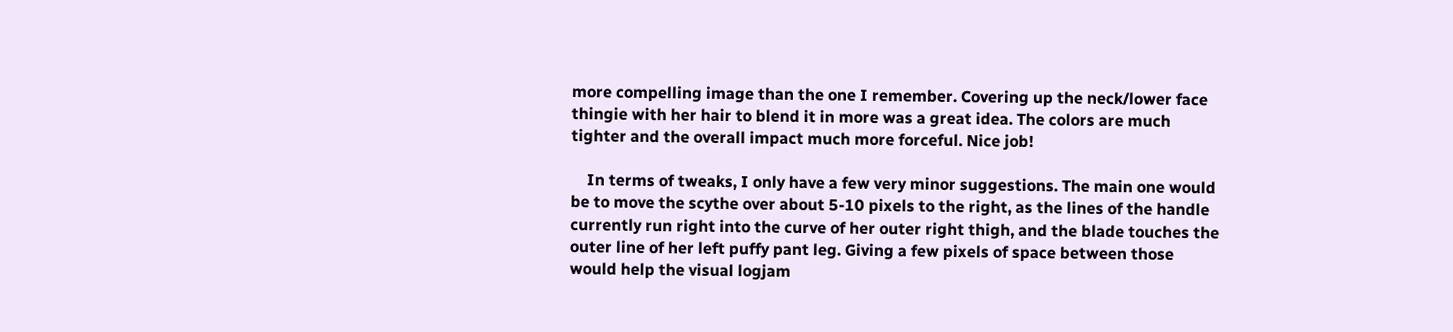more compelling image than the one I remember. Covering up the neck/lower face thingie with her hair to blend it in more was a great idea. The colors are much tighter and the overall impact much more forceful. Nice job!

    In terms of tweaks, I only have a few very minor suggestions. The main one would be to move the scythe over about 5-10 pixels to the right, as the lines of the handle currently run right into the curve of her outer right thigh, and the blade touches the outer line of her left puffy pant leg. Giving a few pixels of space between those would help the visual logjam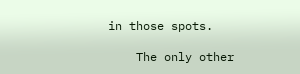in those spots.

    The only other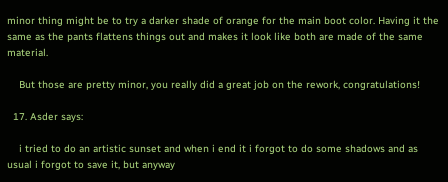minor thing might be to try a darker shade of orange for the main boot color. Having it the same as the pants flattens things out and makes it look like both are made of the same material.

    But those are pretty minor, you really did a great job on the rework, congratulations!

  17. Asder says:

    i tried to do an artistic sunset and when i end it i forgot to do some shadows and as usual i forgot to save it, but anyway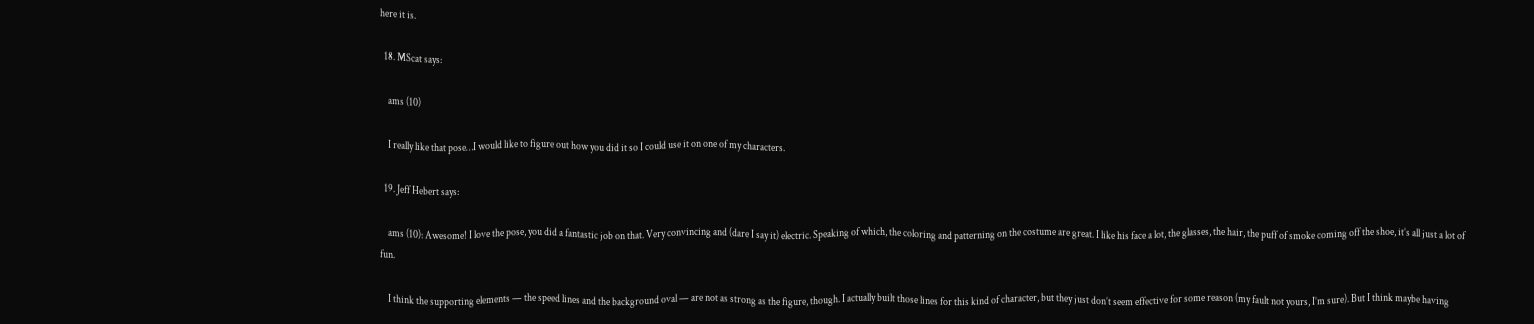here it is.

  18. MScat says:

    ams (10)

    I really like that pose…I would like to figure out how you did it so I could use it on one of my characters.

  19. Jeff Hebert says:

    ams (10): Awesome! I love the pose, you did a fantastic job on that. Very convincing and (dare I say it) electric. Speaking of which, the coloring and patterning on the costume are great. I like his face a lot, the glasses, the hair, the puff of smoke coming off the shoe, it’s all just a lot of fun.

    I think the supporting elements — the speed lines and the background oval — are not as strong as the figure, though. I actually built those lines for this kind of character, but they just don’t seem effective for some reason (my fault not yours, I’m sure). But I think maybe having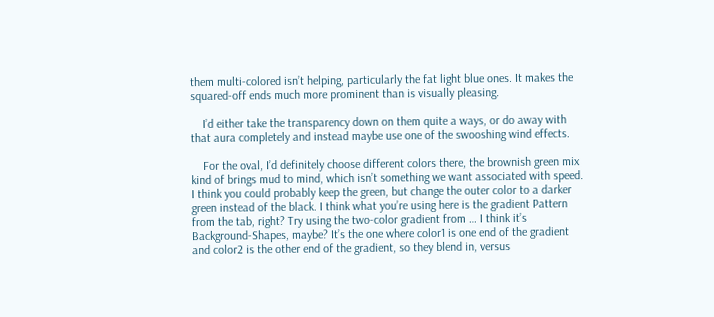them multi-colored isn’t helping, particularly the fat light blue ones. It makes the squared-off ends much more prominent than is visually pleasing.

    I’d either take the transparency down on them quite a ways, or do away with that aura completely and instead maybe use one of the swooshing wind effects.

    For the oval, I’d definitely choose different colors there, the brownish green mix kind of brings mud to mind, which isn’t something we want associated with speed. I think you could probably keep the green, but change the outer color to a darker green instead of the black. I think what you’re using here is the gradient Pattern from the tab, right? Try using the two-color gradient from … I think it’s Background-Shapes, maybe? It’s the one where color1 is one end of the gradient and color2 is the other end of the gradient, so they blend in, versus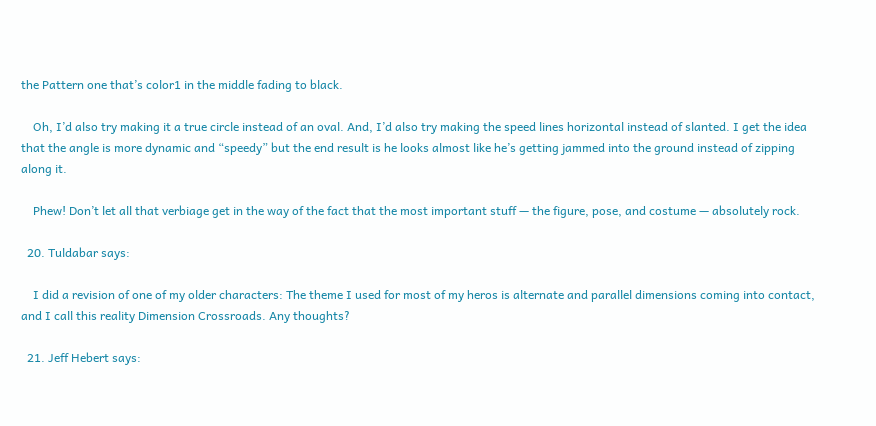the Pattern one that’s color1 in the middle fading to black.

    Oh, I’d also try making it a true circle instead of an oval. And, I’d also try making the speed lines horizontal instead of slanted. I get the idea that the angle is more dynamic and “speedy” but the end result is he looks almost like he’s getting jammed into the ground instead of zipping along it.

    Phew! Don’t let all that verbiage get in the way of the fact that the most important stuff — the figure, pose, and costume — absolutely rock.

  20. Tuldabar says:

    I did a revision of one of my older characters: The theme I used for most of my heros is alternate and parallel dimensions coming into contact, and I call this reality Dimension Crossroads. Any thoughts?

  21. Jeff Hebert says: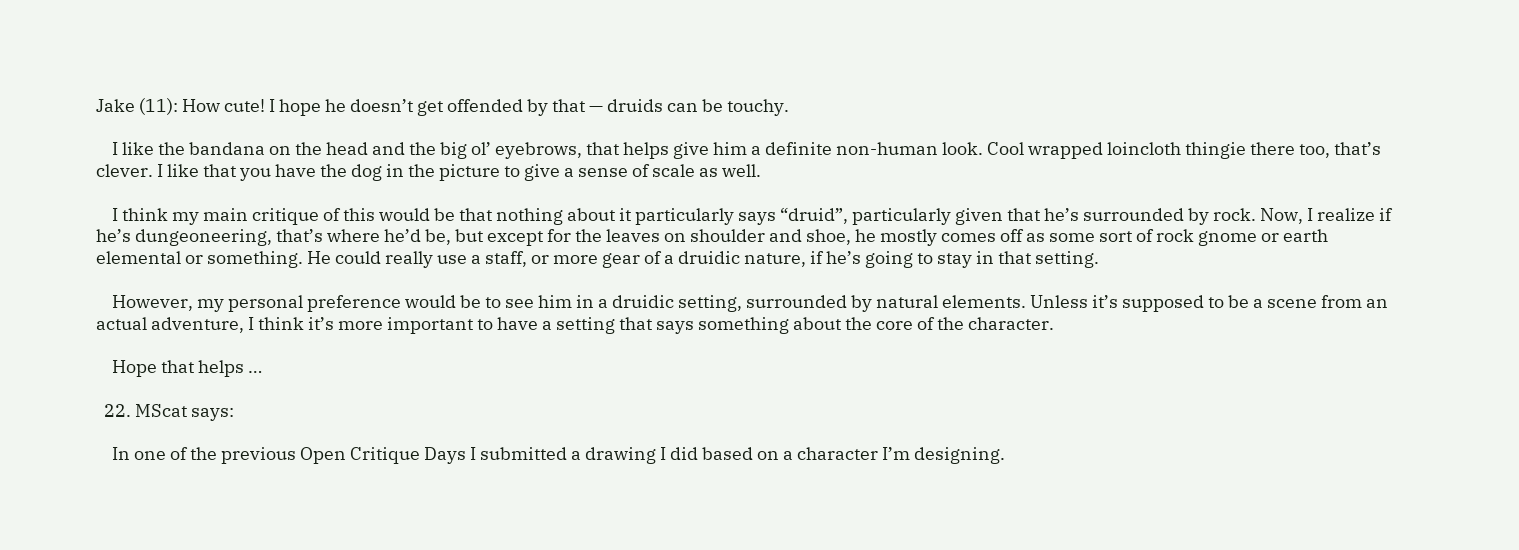Jake (11): How cute! I hope he doesn’t get offended by that — druids can be touchy.

    I like the bandana on the head and the big ol’ eyebrows, that helps give him a definite non-human look. Cool wrapped loincloth thingie there too, that’s clever. I like that you have the dog in the picture to give a sense of scale as well.

    I think my main critique of this would be that nothing about it particularly says “druid”, particularly given that he’s surrounded by rock. Now, I realize if he’s dungeoneering, that’s where he’d be, but except for the leaves on shoulder and shoe, he mostly comes off as some sort of rock gnome or earth elemental or something. He could really use a staff, or more gear of a druidic nature, if he’s going to stay in that setting.

    However, my personal preference would be to see him in a druidic setting, surrounded by natural elements. Unless it’s supposed to be a scene from an actual adventure, I think it’s more important to have a setting that says something about the core of the character.

    Hope that helps …

  22. MScat says:

    In one of the previous Open Critique Days I submitted a drawing I did based on a character I’m designing.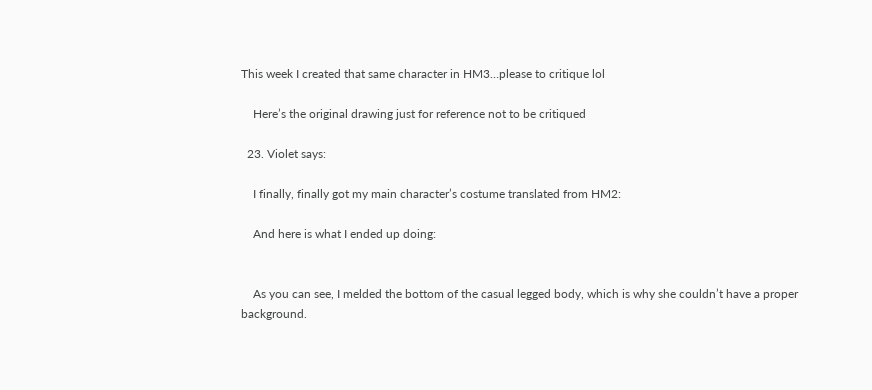This week I created that same character in HM3…please to critique lol

    Here’s the original drawing just for reference not to be critiqued

  23. Violet says:

    I finally, finally got my main character’s costume translated from HM2:

    And here is what I ended up doing:


    As you can see, I melded the bottom of the casual legged body, which is why she couldn’t have a proper background.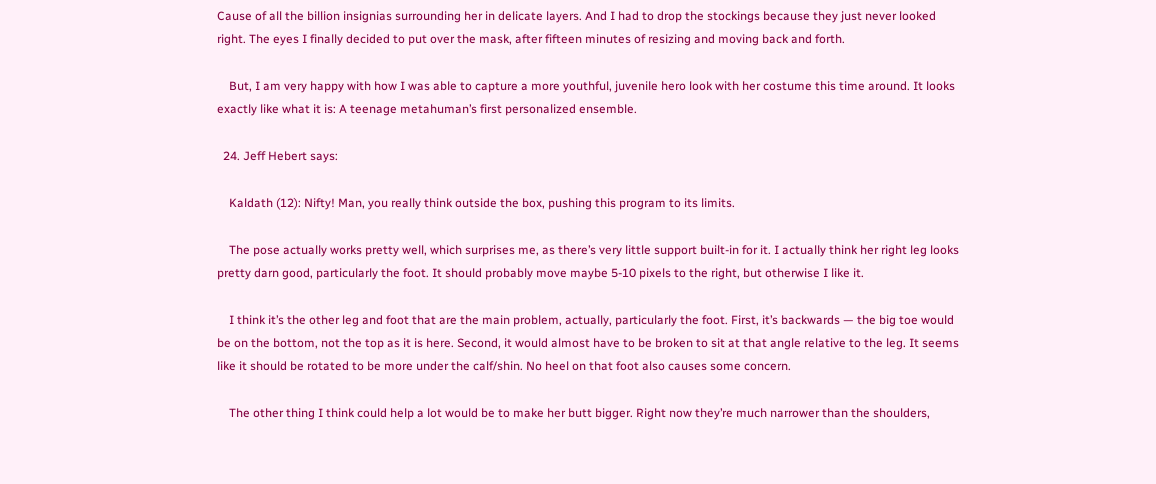Cause of all the billion insignias surrounding her in delicate layers. And I had to drop the stockings because they just never looked right. The eyes I finally decided to put over the mask, after fifteen minutes of resizing and moving back and forth.

    But, I am very happy with how I was able to capture a more youthful, juvenile hero look with her costume this time around. It looks exactly like what it is: A teenage metahuman’s first personalized ensemble.

  24. Jeff Hebert says:

    Kaldath (12): Nifty! Man, you really think outside the box, pushing this program to its limits.

    The pose actually works pretty well, which surprises me, as there’s very little support built-in for it. I actually think her right leg looks pretty darn good, particularly the foot. It should probably move maybe 5-10 pixels to the right, but otherwise I like it.

    I think it’s the other leg and foot that are the main problem, actually, particularly the foot. First, it’s backwards — the big toe would be on the bottom, not the top as it is here. Second, it would almost have to be broken to sit at that angle relative to the leg. It seems like it should be rotated to be more under the calf/shin. No heel on that foot also causes some concern.

    The other thing I think could help a lot would be to make her butt bigger. Right now they’re much narrower than the shoulders,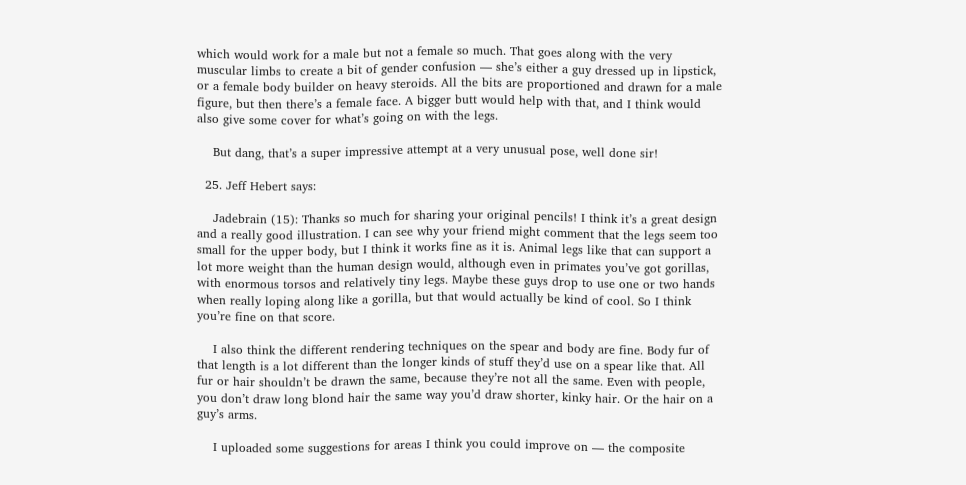which would work for a male but not a female so much. That goes along with the very muscular limbs to create a bit of gender confusion — she’s either a guy dressed up in lipstick, or a female body builder on heavy steroids. All the bits are proportioned and drawn for a male figure, but then there’s a female face. A bigger butt would help with that, and I think would also give some cover for what’s going on with the legs.

    But dang, that’s a super impressive attempt at a very unusual pose, well done sir!

  25. Jeff Hebert says:

    Jadebrain (15): Thanks so much for sharing your original pencils! I think it’s a great design and a really good illustration. I can see why your friend might comment that the legs seem too small for the upper body, but I think it works fine as it is. Animal legs like that can support a lot more weight than the human design would, although even in primates you’ve got gorillas, with enormous torsos and relatively tiny legs. Maybe these guys drop to use one or two hands when really loping along like a gorilla, but that would actually be kind of cool. So I think you’re fine on that score.

    I also think the different rendering techniques on the spear and body are fine. Body fur of that length is a lot different than the longer kinds of stuff they’d use on a spear like that. All fur or hair shouldn’t be drawn the same, because they’re not all the same. Even with people, you don’t draw long blond hair the same way you’d draw shorter, kinky hair. Or the hair on a guy’s arms.

    I uploaded some suggestions for areas I think you could improve on — the composite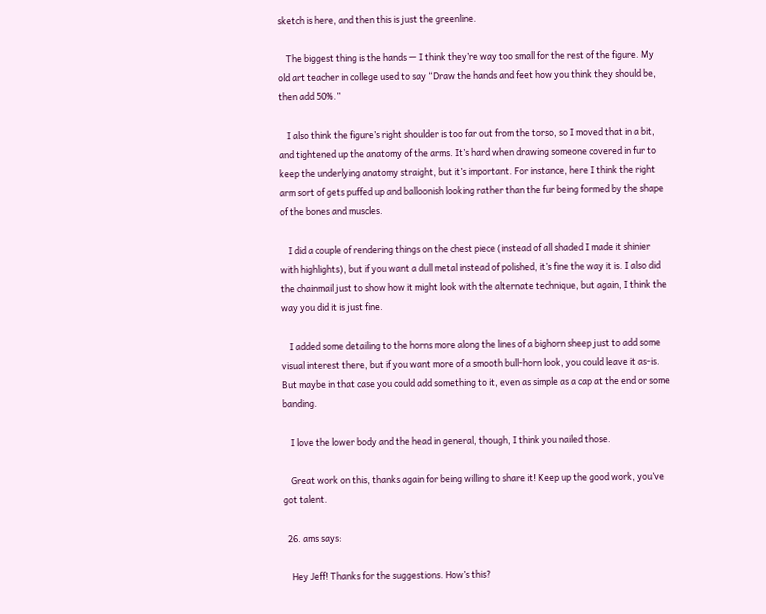sketch is here, and then this is just the greenline.

    The biggest thing is the hands — I think they’re way too small for the rest of the figure. My old art teacher in college used to say “Draw the hands and feet how you think they should be, then add 50%.”

    I also think the figure’s right shoulder is too far out from the torso, so I moved that in a bit, and tightened up the anatomy of the arms. It’s hard when drawing someone covered in fur to keep the underlying anatomy straight, but it’s important. For instance, here I think the right arm sort of gets puffed up and balloonish looking rather than the fur being formed by the shape of the bones and muscles.

    I did a couple of rendering things on the chest piece (instead of all shaded I made it shinier with highlights), but if you want a dull metal instead of polished, it’s fine the way it is. I also did the chainmail just to show how it might look with the alternate technique, but again, I think the way you did it is just fine.

    I added some detailing to the horns more along the lines of a bighorn sheep just to add some visual interest there, but if you want more of a smooth bull-horn look, you could leave it as-is. But maybe in that case you could add something to it, even as simple as a cap at the end or some banding.

    I love the lower body and the head in general, though, I think you nailed those.

    Great work on this, thanks again for being willing to share it! Keep up the good work, you’ve got talent.

  26. ams says:

    Hey Jeff! Thanks for the suggestions. How’s this?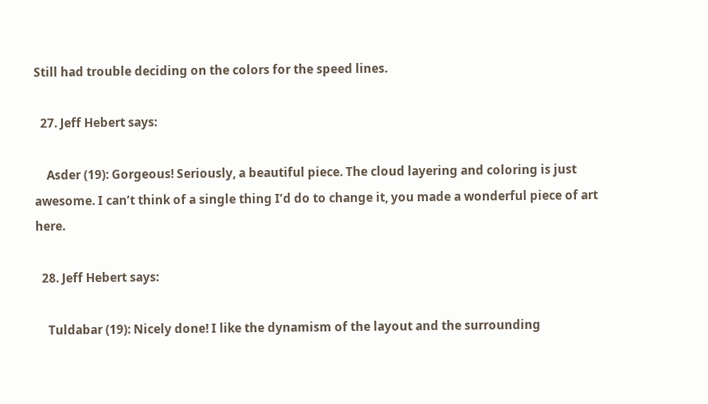Still had trouble deciding on the colors for the speed lines.

  27. Jeff Hebert says:

    Asder (19): Gorgeous! Seriously, a beautiful piece. The cloud layering and coloring is just awesome. I can’t think of a single thing I’d do to change it, you made a wonderful piece of art here.

  28. Jeff Hebert says:

    Tuldabar (19): Nicely done! I like the dynamism of the layout and the surrounding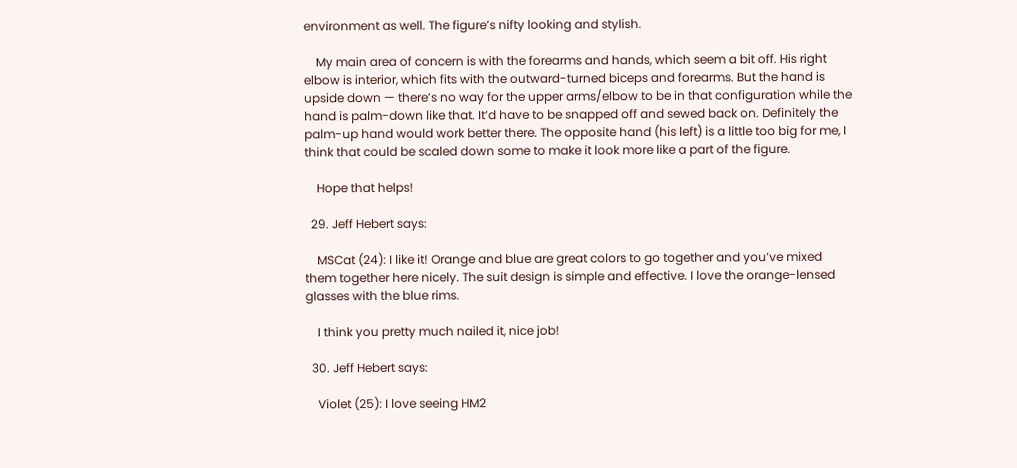environment as well. The figure’s nifty looking and stylish.

    My main area of concern is with the forearms and hands, which seem a bit off. His right elbow is interior, which fits with the outward-turned biceps and forearms. But the hand is upside down — there’s no way for the upper arms/elbow to be in that configuration while the hand is palm-down like that. It’d have to be snapped off and sewed back on. Definitely the palm-up hand would work better there. The opposite hand (his left) is a little too big for me, I think that could be scaled down some to make it look more like a part of the figure.

    Hope that helps!

  29. Jeff Hebert says:

    MSCat (24): I like it! Orange and blue are great colors to go together and you’ve mixed them together here nicely. The suit design is simple and effective. I love the orange-lensed glasses with the blue rims.

    I think you pretty much nailed it, nice job!

  30. Jeff Hebert says:

    Violet (25): I love seeing HM2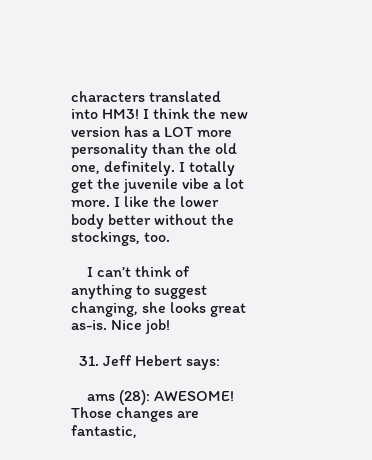characters translated into HM3! I think the new version has a LOT more personality than the old one, definitely. I totally get the juvenile vibe a lot more. I like the lower body better without the stockings, too.

    I can’t think of anything to suggest changing, she looks great as-is. Nice job!

  31. Jeff Hebert says:

    ams (28): AWESOME! Those changes are fantastic,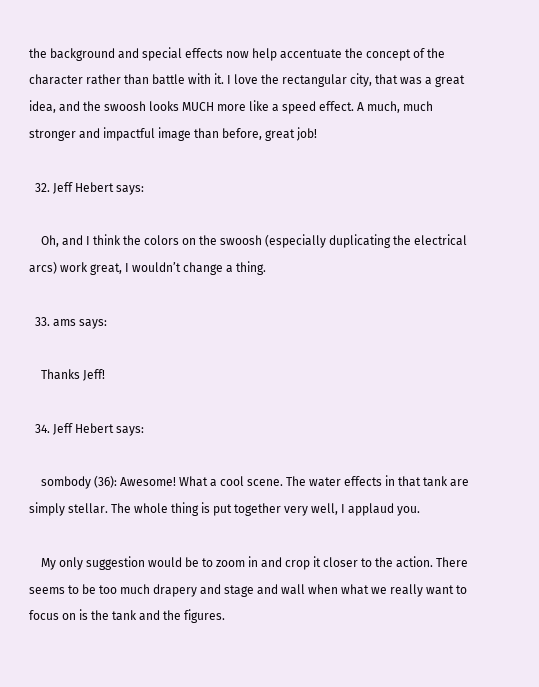the background and special effects now help accentuate the concept of the character rather than battle with it. I love the rectangular city, that was a great idea, and the swoosh looks MUCH more like a speed effect. A much, much stronger and impactful image than before, great job!

  32. Jeff Hebert says:

    Oh, and I think the colors on the swoosh (especially duplicating the electrical arcs) work great, I wouldn’t change a thing.

  33. ams says:

    Thanks Jeff!

  34. Jeff Hebert says:

    sombody (36): Awesome! What a cool scene. The water effects in that tank are simply stellar. The whole thing is put together very well, I applaud you.

    My only suggestion would be to zoom in and crop it closer to the action. There seems to be too much drapery and stage and wall when what we really want to focus on is the tank and the figures.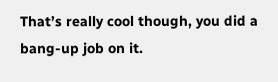That’s really cool though, you did a bang-up job on it.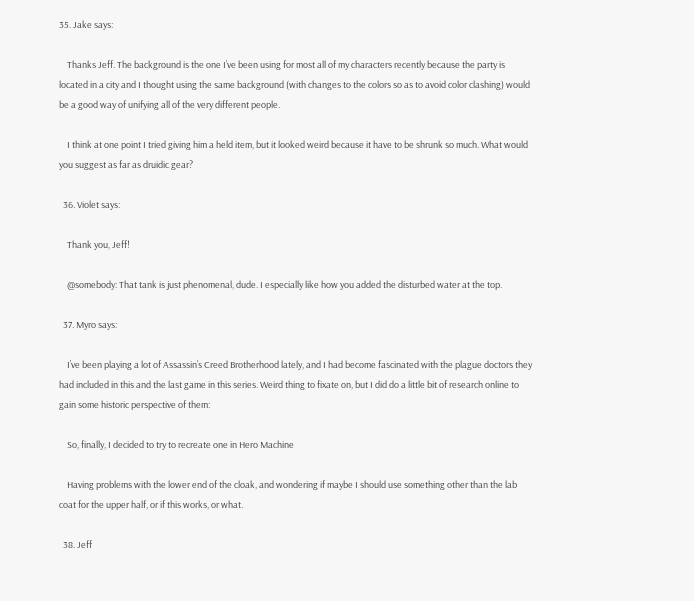35. Jake says:

    Thanks Jeff. The background is the one I’ve been using for most all of my characters recently because the party is located in a city and I thought using the same background (with changes to the colors so as to avoid color clashing) would be a good way of unifying all of the very different people.

    I think at one point I tried giving him a held item, but it looked weird because it have to be shrunk so much. What would you suggest as far as druidic gear?

  36. Violet says:

    Thank you, Jeff!

    @somebody: That tank is just phenomenal, dude. I especially like how you added the disturbed water at the top.

  37. Myro says:

    I’ve been playing a lot of Assassin’s Creed Brotherhood lately, and I had become fascinated with the plague doctors they had included in this and the last game in this series. Weird thing to fixate on, but I did do a little bit of research online to gain some historic perspective of them:

    So, finally, I decided to try to recreate one in Hero Machine

    Having problems with the lower end of the cloak, and wondering if maybe I should use something other than the lab coat for the upper half, or if this works, or what.

  38. Jeff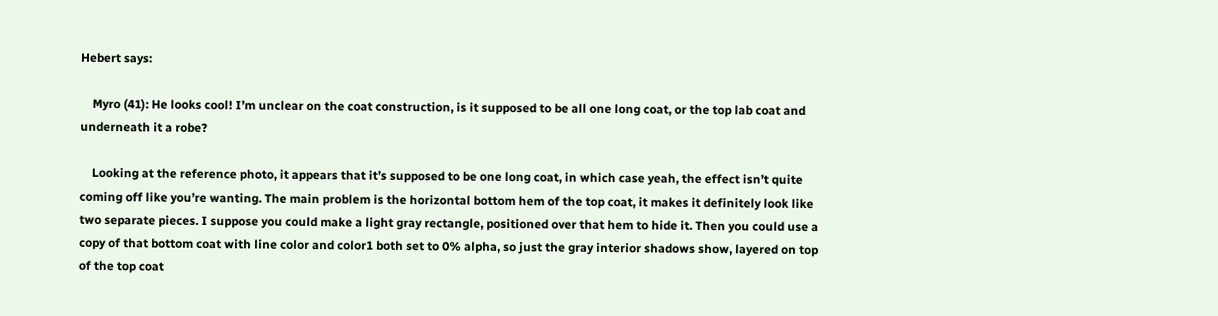Hebert says:

    Myro (41): He looks cool! I’m unclear on the coat construction, is it supposed to be all one long coat, or the top lab coat and underneath it a robe?

    Looking at the reference photo, it appears that it’s supposed to be one long coat, in which case yeah, the effect isn’t quite coming off like you’re wanting. The main problem is the horizontal bottom hem of the top coat, it makes it definitely look like two separate pieces. I suppose you could make a light gray rectangle, positioned over that hem to hide it. Then you could use a copy of that bottom coat with line color and color1 both set to 0% alpha, so just the gray interior shadows show, layered on top of the top coat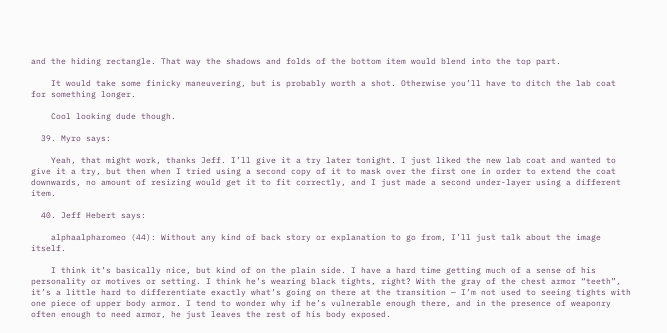and the hiding rectangle. That way the shadows and folds of the bottom item would blend into the top part.

    It would take some finicky maneuvering, but is probably worth a shot. Otherwise you’ll have to ditch the lab coat for something longer.

    Cool looking dude though.

  39. Myro says:

    Yeah, that might work, thanks Jeff. I’ll give it a try later tonight. I just liked the new lab coat and wanted to give it a try, but then when I tried using a second copy of it to mask over the first one in order to extend the coat downwards, no amount of resizing would get it to fit correctly, and I just made a second under-layer using a different item.

  40. Jeff Hebert says:

    alphaalpharomeo (44): Without any kind of back story or explanation to go from, I’ll just talk about the image itself.

    I think it’s basically nice, but kind of on the plain side. I have a hard time getting much of a sense of his personality or motives or setting. I think he’s wearing black tights, right? With the gray of the chest armor “teeth”, it’s a little hard to differentiate exactly what’s going on there at the transition — I’m not used to seeing tights with one piece of upper body armor. I tend to wonder why if he’s vulnerable enough there, and in the presence of weaponry often enough to need armor, he just leaves the rest of his body exposed.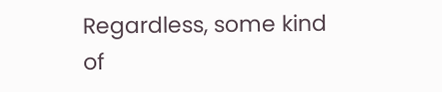Regardless, some kind of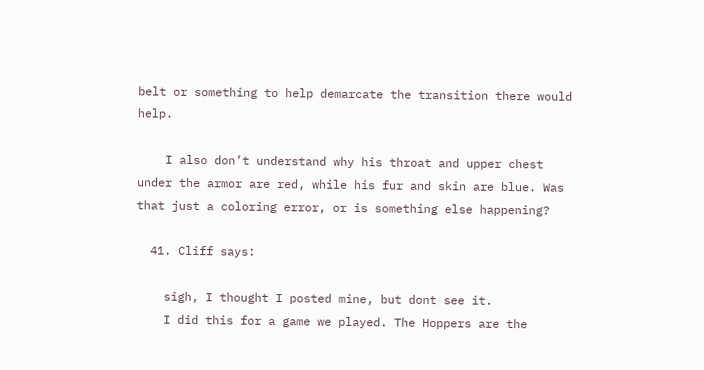belt or something to help demarcate the transition there would help.

    I also don’t understand why his throat and upper chest under the armor are red, while his fur and skin are blue. Was that just a coloring error, or is something else happening?

  41. Cliff says:

    sigh, I thought I posted mine, but dont see it.
    I did this for a game we played. The Hoppers are the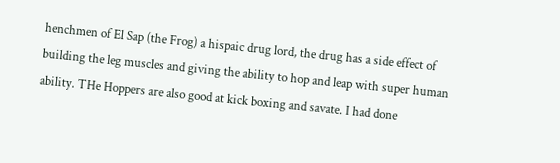henchmen of El Sap (the Frog) a hispaic drug lord, the drug has a side effect of building the leg muscles and giving the ability to hop and leap with super human ability. THe Hoppers are also good at kick boxing and savate. I had done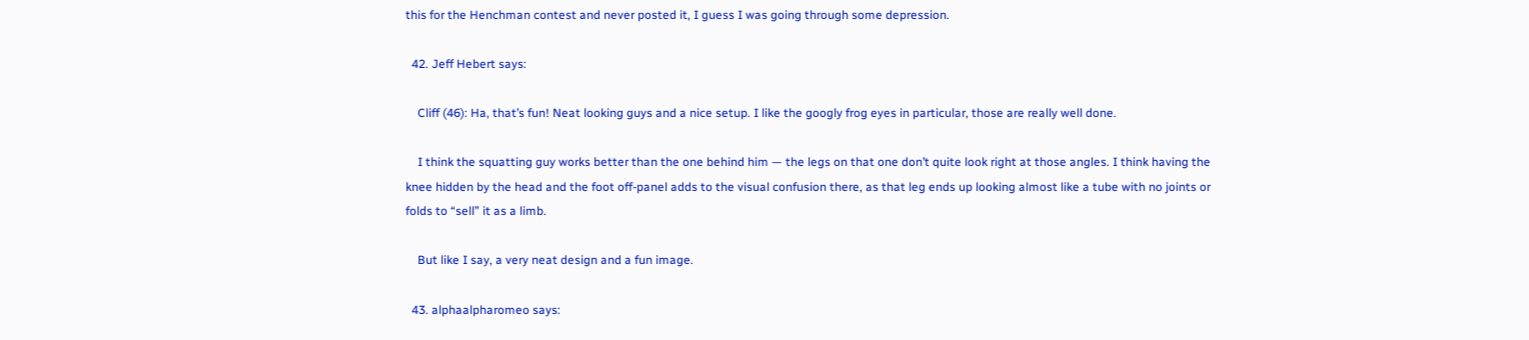this for the Henchman contest and never posted it, I guess I was going through some depression.

  42. Jeff Hebert says:

    Cliff (46): Ha, that’s fun! Neat looking guys and a nice setup. I like the googly frog eyes in particular, those are really well done.

    I think the squatting guy works better than the one behind him — the legs on that one don’t quite look right at those angles. I think having the knee hidden by the head and the foot off-panel adds to the visual confusion there, as that leg ends up looking almost like a tube with no joints or folds to “sell” it as a limb.

    But like I say, a very neat design and a fun image.

  43. alphaalpharomeo says: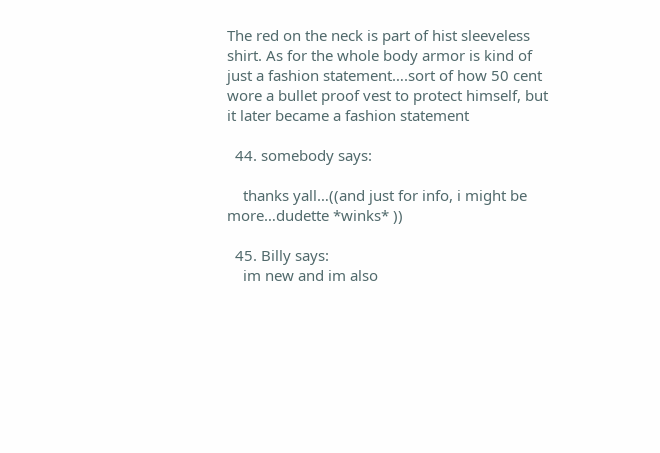The red on the neck is part of hist sleeveless shirt. As for the whole body armor is kind of just a fashion statement….sort of how 50 cent wore a bullet proof vest to protect himself, but it later became a fashion statement

  44. somebody says:

    thanks yall…((and just for info, i might be more…dudette *winks* ))

  45. Billy says:
    im new and im also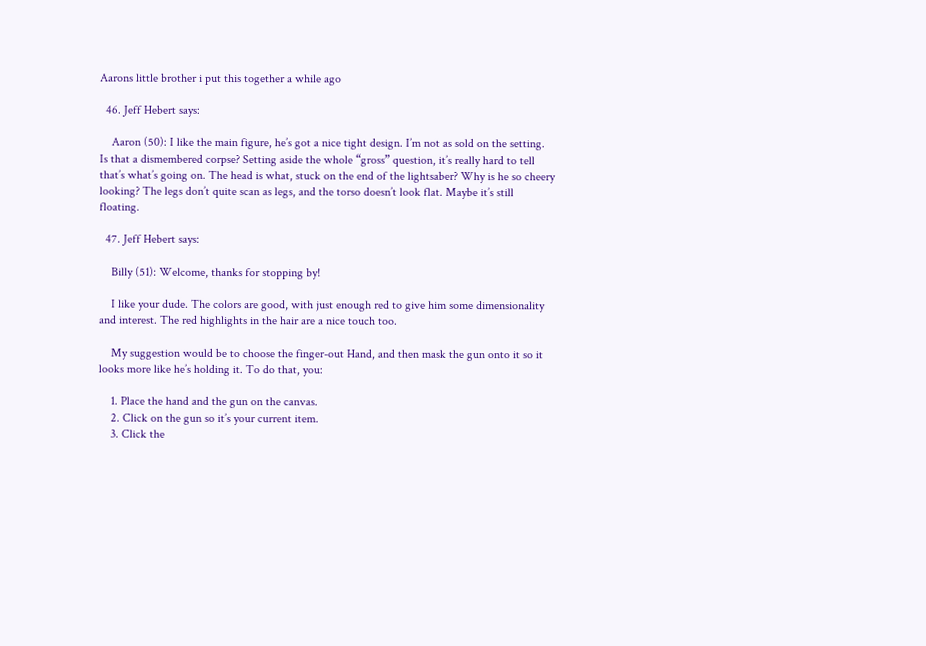Aarons little brother i put this together a while ago

  46. Jeff Hebert says:

    Aaron (50): I like the main figure, he’s got a nice tight design. I’m not as sold on the setting. Is that a dismembered corpse? Setting aside the whole “gross” question, it’s really hard to tell that’s what’s going on. The head is what, stuck on the end of the lightsaber? Why is he so cheery looking? The legs don’t quite scan as legs, and the torso doesn’t look flat. Maybe it’s still floating.

  47. Jeff Hebert says:

    Billy (51): Welcome, thanks for stopping by!

    I like your dude. The colors are good, with just enough red to give him some dimensionality and interest. The red highlights in the hair are a nice touch too.

    My suggestion would be to choose the finger-out Hand, and then mask the gun onto it so it looks more like he’s holding it. To do that, you:

    1. Place the hand and the gun on the canvas.
    2. Click on the gun so it’s your current item.
    3. Click the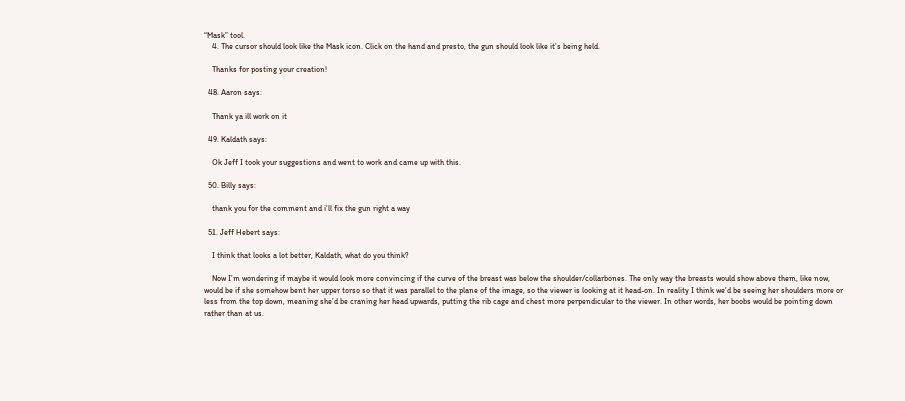“Mask” tool.
    4. The cursor should look like the Mask icon. Click on the hand and presto, the gun should look like it’s being held.

    Thanks for posting your creation!

  48. Aaron says:

    Thank ya ill work on it

  49. Kaldath says:

    Ok Jeff I took your suggestions and went to work and came up with this.

  50. Billy says:

    thank you for the comment and i’ll fix the gun right a way

  51. Jeff Hebert says:

    I think that looks a lot better, Kaldath, what do you think?

    Now I’m wondering if maybe it would look more convincing if the curve of the breast was below the shoulder/collarbones. The only way the breasts would show above them, like now, would be if she somehow bent her upper torso so that it was parallel to the plane of the image, so the viewer is looking at it head-on. In reality I think we’d be seeing her shoulders more or less from the top down, meaning she’d be craning her head upwards, putting the rib cage and chest more perpendicular to the viewer. In other words, her boobs would be pointing down rather than at us.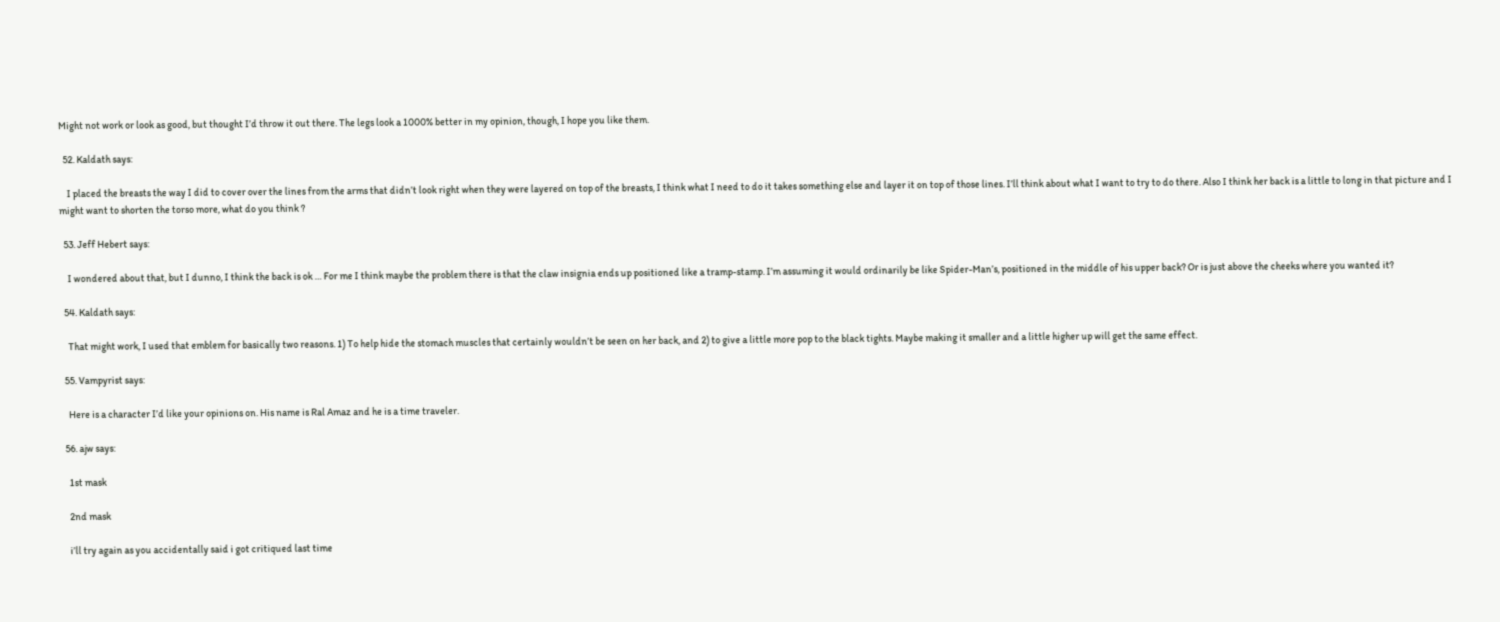Might not work or look as good, but thought I’d throw it out there. The legs look a 1000% better in my opinion, though, I hope you like them.

  52. Kaldath says:

    I placed the breasts the way I did to cover over the lines from the arms that didn’t look right when they were layered on top of the breasts, I think what I need to do it takes something else and layer it on top of those lines. I’ll think about what I want to try to do there. Also I think her back is a little to long in that picture and I might want to shorten the torso more, what do you think ?

  53. Jeff Hebert says:

    I wondered about that, but I dunno, I think the back is ok … For me I think maybe the problem there is that the claw insignia ends up positioned like a tramp-stamp. I’m assuming it would ordinarily be like Spider-Man’s, positioned in the middle of his upper back? Or is just above the cheeks where you wanted it?

  54. Kaldath says:

    That might work, I used that emblem for basically two reasons. 1) To help hide the stomach muscles that certainly wouldn’t be seen on her back, and 2) to give a little more pop to the black tights. Maybe making it smaller and a little higher up will get the same effect.

  55. Vampyrist says:

    Here is a character I’d like your opinions on. His name is Ral Amaz and he is a time traveler.

  56. ajw says:

    1st mask

    2nd mask

    i’ll try again as you accidentally said i got critiqued last time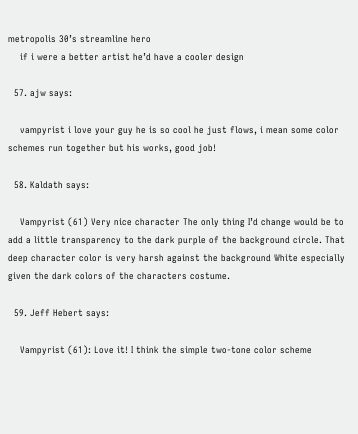metropolis 30’s streamline hero
    if i were a better artist he’d have a cooler design

  57. ajw says:

    vampyrist i love your guy he is so cool he just flows, i mean some color schemes run together but his works, good job!

  58. Kaldath says:

    Vampyrist (61) Very nice character The only thing I’d change would be to add a little transparency to the dark purple of the background circle. That deep character color is very harsh against the background White especially given the dark colors of the characters costume.

  59. Jeff Hebert says:

    Vampyrist (61): Love it! I think the simple two-tone color scheme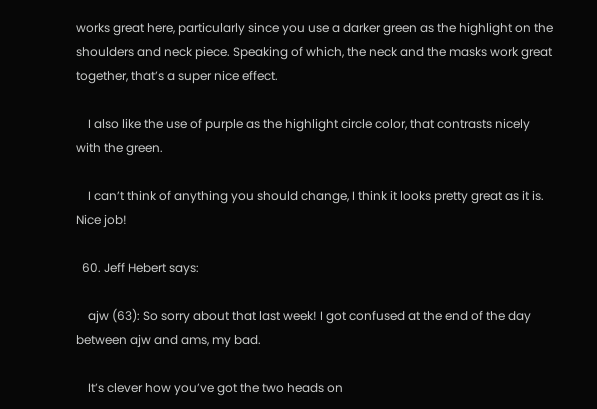works great here, particularly since you use a darker green as the highlight on the shoulders and neck piece. Speaking of which, the neck and the masks work great together, that’s a super nice effect.

    I also like the use of purple as the highlight circle color, that contrasts nicely with the green.

    I can’t think of anything you should change, I think it looks pretty great as it is. Nice job!

  60. Jeff Hebert says:

    ajw (63): So sorry about that last week! I got confused at the end of the day between ajw and ams, my bad.

    It’s clever how you’ve got the two heads on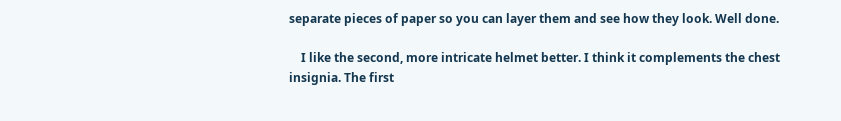separate pieces of paper so you can layer them and see how they look. Well done.

    I like the second, more intricate helmet better. I think it complements the chest insignia. The first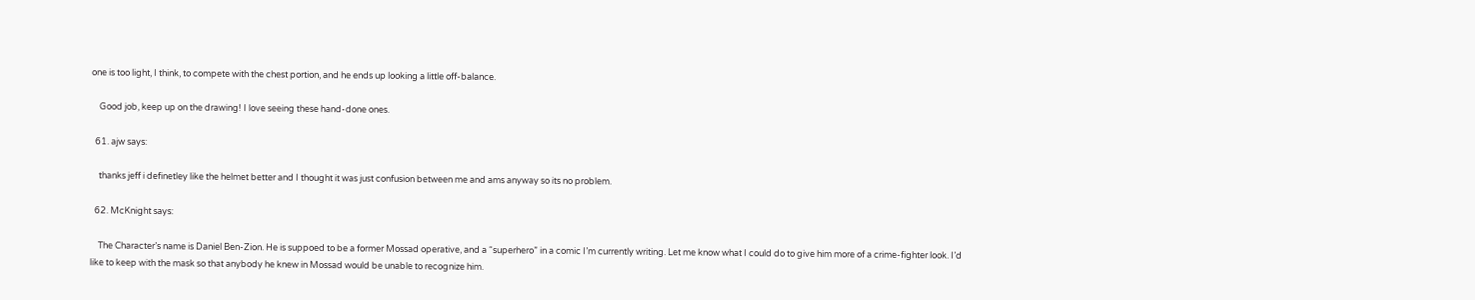one is too light, I think, to compete with the chest portion, and he ends up looking a little off-balance.

    Good job, keep up on the drawing! I love seeing these hand-done ones.

  61. ajw says:

    thanks jeff i definetley like the helmet better and I thought it was just confusion between me and ams anyway so its no problem.

  62. McKnight says:

    The Character’s name is Daniel Ben-Zion. He is suppoed to be a former Mossad operative, and a “superhero” in a comic I’m currently writing. Let me know what I could do to give him more of a crime-fighter look. I’d like to keep with the mask so that anybody he knew in Mossad would be unable to recognize him.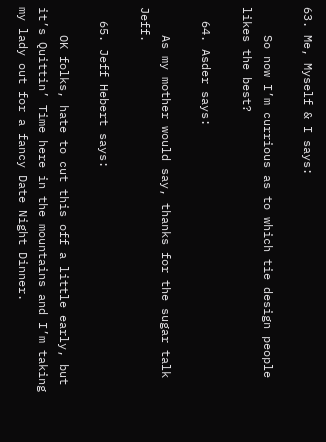63. Me, Myself & I says:

    So now I’m currious as to which tie design people likes the best?

  64. Asder says:

    As my mother would say, thanks for the sugar talk Jeff.

  65. Jeff Hebert says:

    OK folks, hate to cut this off a little early, but it’s Quittin’ Time here in the mountains and I’m taking my lady out for a fancy Date Night Dinner.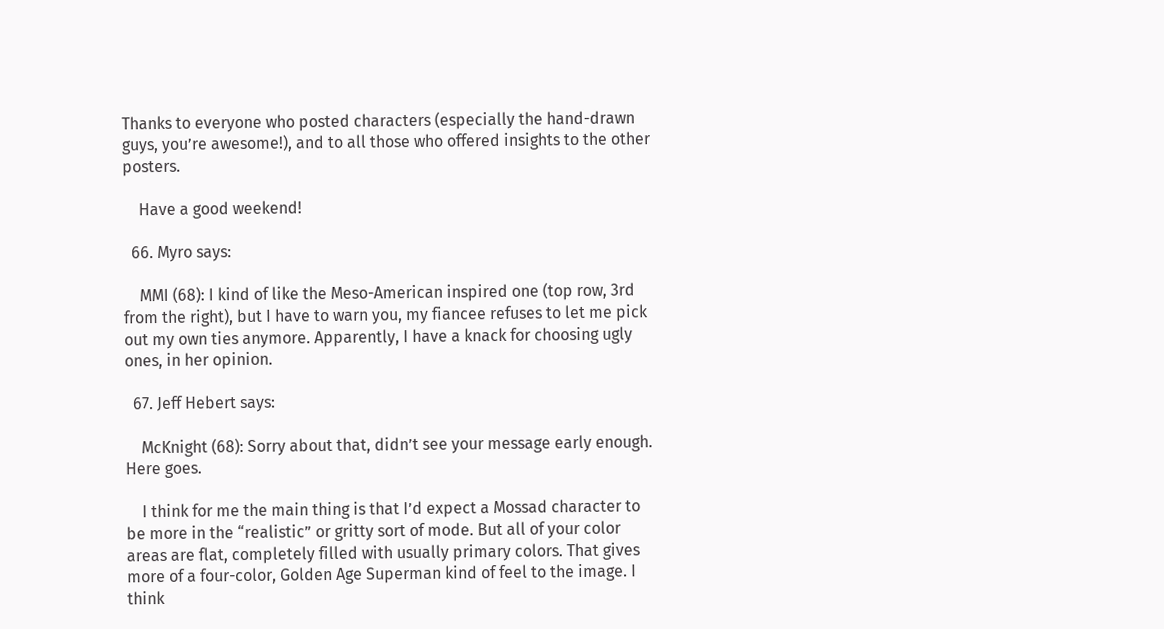Thanks to everyone who posted characters (especially the hand-drawn guys, you’re awesome!), and to all those who offered insights to the other posters.

    Have a good weekend!

  66. Myro says:

    MMI (68): I kind of like the Meso-American inspired one (top row, 3rd from the right), but I have to warn you, my fiancee refuses to let me pick out my own ties anymore. Apparently, I have a knack for choosing ugly ones, in her opinion.

  67. Jeff Hebert says:

    McKnight (68): Sorry about that, didn’t see your message early enough. Here goes.

    I think for me the main thing is that I’d expect a Mossad character to be more in the “realistic” or gritty sort of mode. But all of your color areas are flat, completely filled with usually primary colors. That gives more of a four-color, Golden Age Superman kind of feel to the image. I think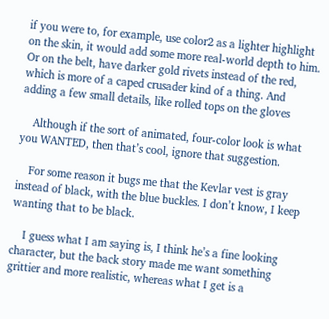if you were to, for example, use color2 as a lighter highlight on the skin, it would add some more real-world depth to him. Or on the belt, have darker gold rivets instead of the red, which is more of a caped crusader kind of a thing. And adding a few small details, like rolled tops on the gloves

    Although if the sort of animated, four-color look is what you WANTED, then that’s cool, ignore that suggestion.

    For some reason it bugs me that the Kevlar vest is gray instead of black, with the blue buckles. I don’t know, I keep wanting that to be black.

    I guess what I am saying is, I think he’s a fine looking character, but the back story made me want something grittier and more realistic, whereas what I get is a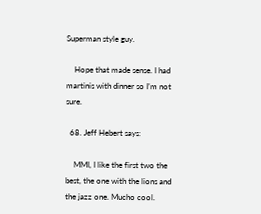Superman style guy.

    Hope that made sense. I had martinis with dinner so I’m not sure.

  68. Jeff Hebert says:

    MMI, I like the first two the best, the one with the lions and the jazz one. Mucho cool.